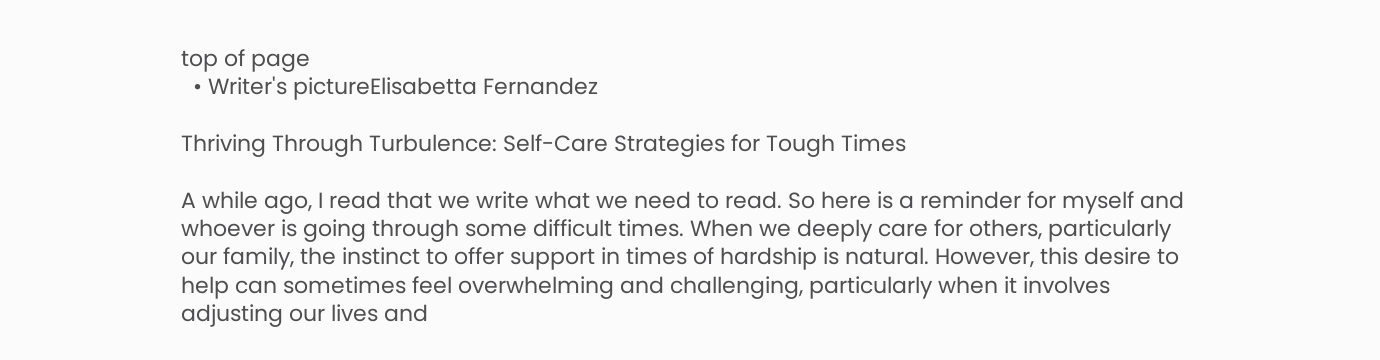top of page
  • Writer's pictureElisabetta Fernandez

Thriving Through Turbulence: Self-Care Strategies for Tough Times

A while ago, I read that we write what we need to read. So here is a reminder for myself and whoever is going through some difficult times. When we deeply care for others, particularly our family, the instinct to offer support in times of hardship is natural. However, this desire to help can sometimes feel overwhelming and challenging, particularly when it involves adjusting our lives and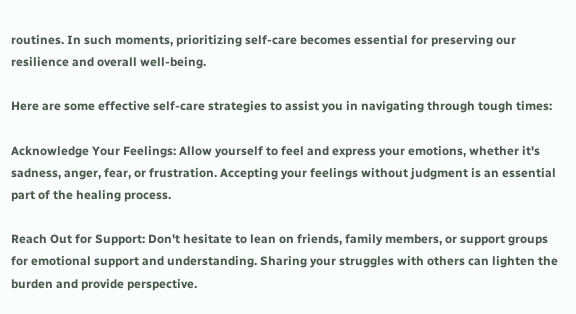routines. In such moments, prioritizing self-care becomes essential for preserving our resilience and overall well-being.

Here are some effective self-care strategies to assist you in navigating through tough times:

Acknowledge Your Feelings: Allow yourself to feel and express your emotions, whether it's sadness, anger, fear, or frustration. Accepting your feelings without judgment is an essential part of the healing process.

Reach Out for Support: Don't hesitate to lean on friends, family members, or support groups for emotional support and understanding. Sharing your struggles with others can lighten the burden and provide perspective.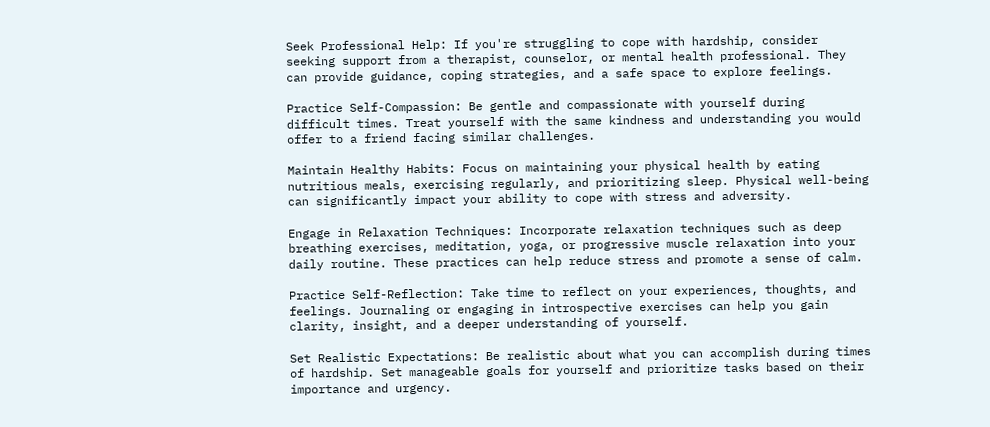Seek Professional Help: If you're struggling to cope with hardship, consider seeking support from a therapist, counselor, or mental health professional. They can provide guidance, coping strategies, and a safe space to explore feelings.

Practice Self-Compassion: Be gentle and compassionate with yourself during difficult times. Treat yourself with the same kindness and understanding you would offer to a friend facing similar challenges.

Maintain Healthy Habits: Focus on maintaining your physical health by eating nutritious meals, exercising regularly, and prioritizing sleep. Physical well-being can significantly impact your ability to cope with stress and adversity.

Engage in Relaxation Techniques: Incorporate relaxation techniques such as deep breathing exercises, meditation, yoga, or progressive muscle relaxation into your daily routine. These practices can help reduce stress and promote a sense of calm.

Practice Self-Reflection: Take time to reflect on your experiences, thoughts, and feelings. Journaling or engaging in introspective exercises can help you gain clarity, insight, and a deeper understanding of yourself.

Set Realistic Expectations: Be realistic about what you can accomplish during times of hardship. Set manageable goals for yourself and prioritize tasks based on their importance and urgency.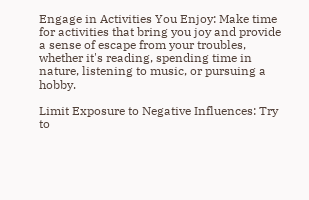Engage in Activities You Enjoy: Make time for activities that bring you joy and provide a sense of escape from your troubles, whether it's reading, spending time in nature, listening to music, or pursuing a hobby.

Limit Exposure to Negative Influences: Try to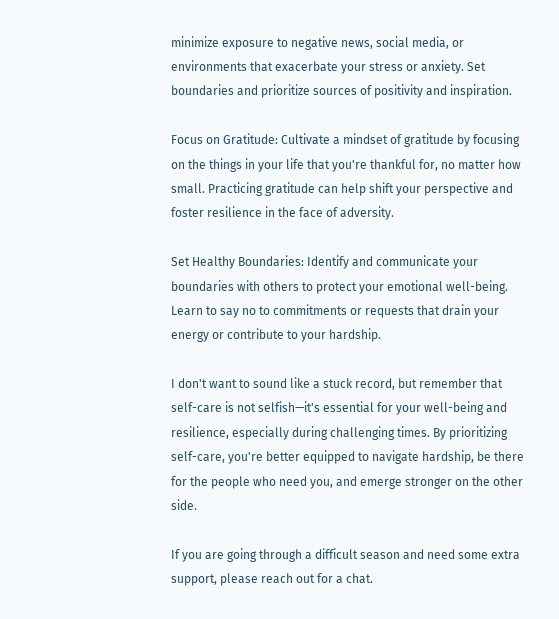minimize exposure to negative news, social media, or environments that exacerbate your stress or anxiety. Set boundaries and prioritize sources of positivity and inspiration.

Focus on Gratitude: Cultivate a mindset of gratitude by focusing on the things in your life that you're thankful for, no matter how small. Practicing gratitude can help shift your perspective and foster resilience in the face of adversity.

Set Healthy Boundaries: Identify and communicate your boundaries with others to protect your emotional well-being. Learn to say no to commitments or requests that drain your energy or contribute to your hardship.

I don't want to sound like a stuck record, but remember that self-care is not selfish—it's essential for your well-being and resilience, especially during challenging times. By prioritizing self-care, you're better equipped to navigate hardship, be there for the people who need you, and emerge stronger on the other side.

If you are going through a difficult season and need some extra support, please reach out for a chat.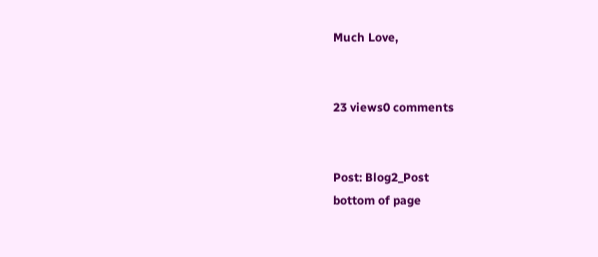Much Love,


23 views0 comments


Post: Blog2_Post
bottom of page